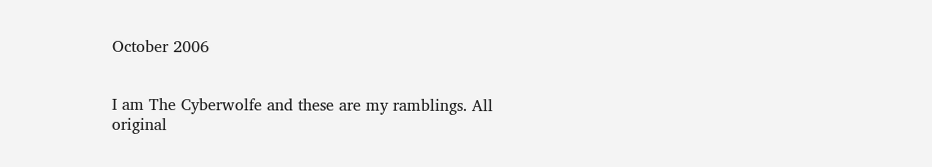October 2006


I am The Cyberwolfe and these are my ramblings. All original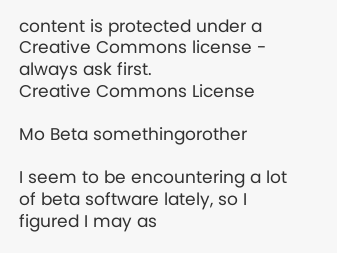content is protected under a Creative Commons license - always ask first.
Creative Commons License

Mo Beta somethingorother

I seem to be encountering a lot of beta software lately, so I figured I may as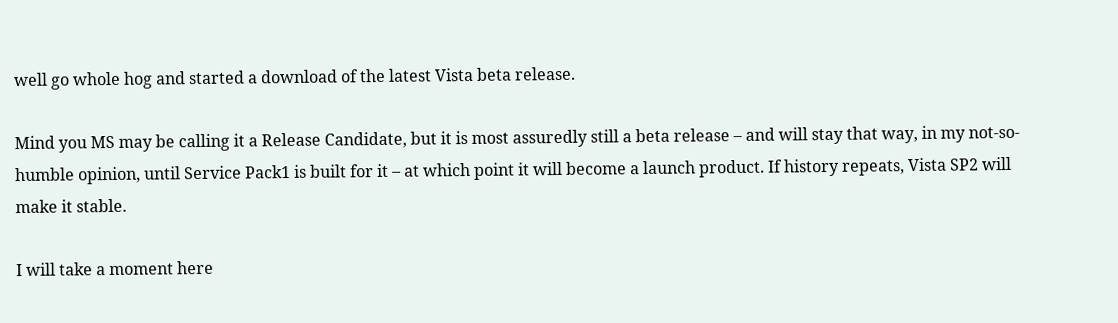well go whole hog and started a download of the latest Vista beta release.

Mind you MS may be calling it a Release Candidate, but it is most assuredly still a beta release – and will stay that way, in my not-so-humble opinion, until Service Pack1 is built for it – at which point it will become a launch product. If history repeats, Vista SP2 will make it stable.

I will take a moment here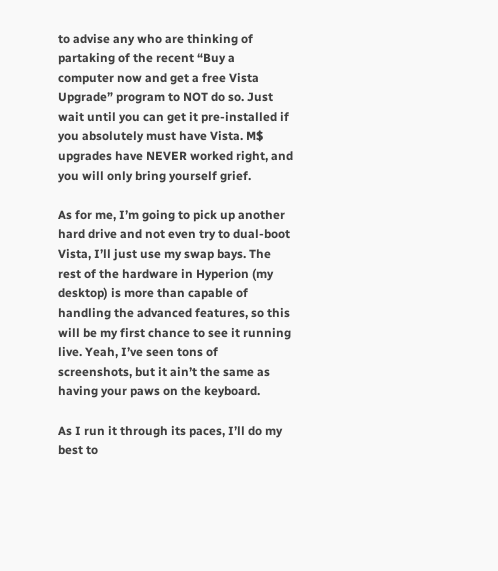to advise any who are thinking of partaking of the recent “Buy a computer now and get a free Vista Upgrade” program to NOT do so. Just wait until you can get it pre-installed if you absolutely must have Vista. M$ upgrades have NEVER worked right, and you will only bring yourself grief.

As for me, I’m going to pick up another hard drive and not even try to dual-boot Vista, I’ll just use my swap bays. The rest of the hardware in Hyperion (my desktop) is more than capable of handling the advanced features, so this will be my first chance to see it running live. Yeah, I’ve seen tons of screenshots, but it ain’t the same as having your paws on the keyboard.

As I run it through its paces, I’ll do my best to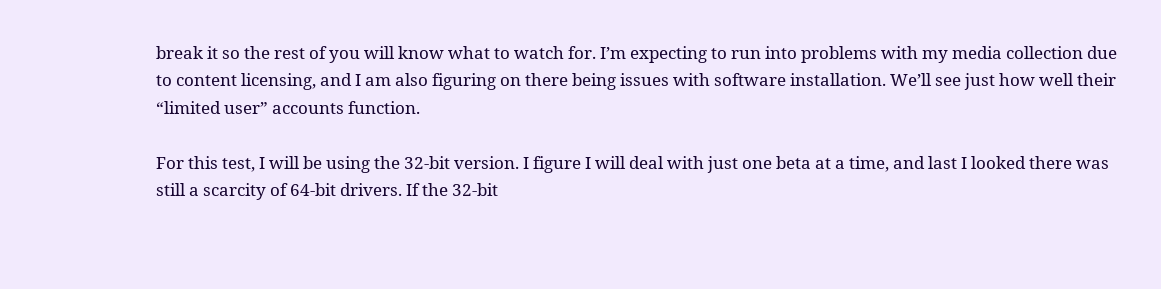break it so the rest of you will know what to watch for. I’m expecting to run into problems with my media collection due to content licensing, and I am also figuring on there being issues with software installation. We’ll see just how well their “limited user” accounts function.

For this test, I will be using the 32-bit version. I figure I will deal with just one beta at a time, and last I looked there was still a scarcity of 64-bit drivers. If the 32-bit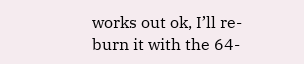works out ok, I’ll re-burn it with the 64-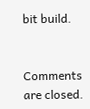bit build.


Comments are closed.